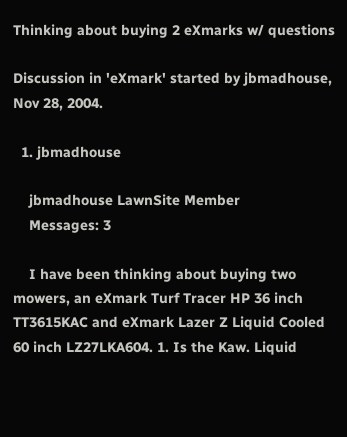Thinking about buying 2 eXmarks w/ questions

Discussion in 'eXmark' started by jbmadhouse, Nov 28, 2004.

  1. jbmadhouse

    jbmadhouse LawnSite Member
    Messages: 3

    I have been thinking about buying two mowers, an eXmark Turf Tracer HP 36 inch TT3615KAC and eXmark Lazer Z Liquid Cooled 60 inch LZ27LKA604. 1. Is the Kaw. Liquid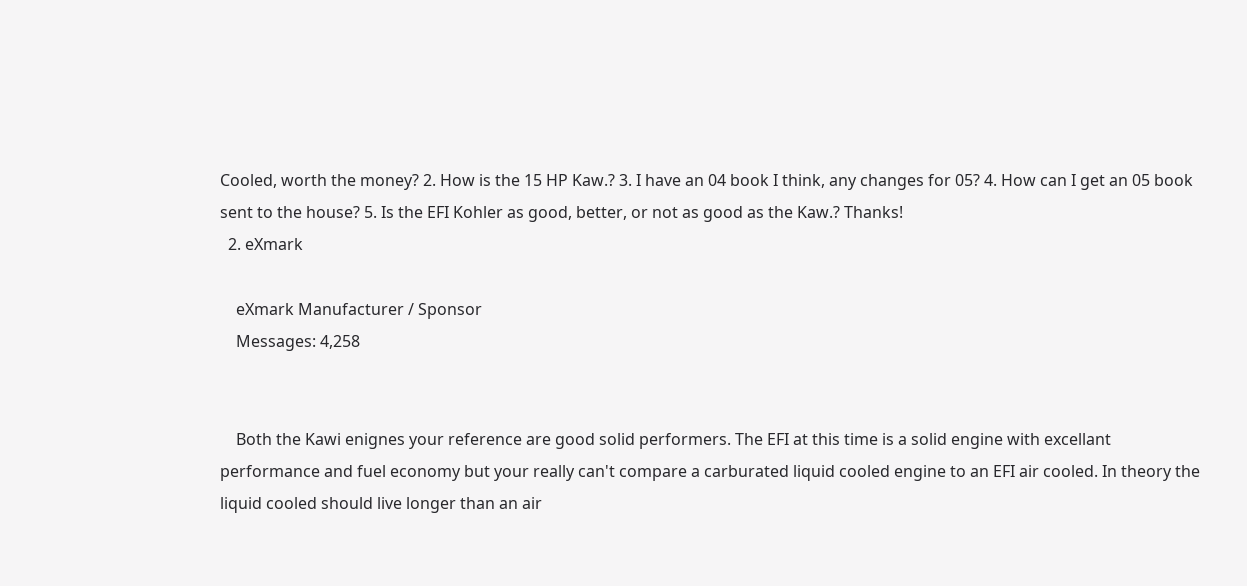Cooled, worth the money? 2. How is the 15 HP Kaw.? 3. I have an 04 book I think, any changes for 05? 4. How can I get an 05 book sent to the house? 5. Is the EFI Kohler as good, better, or not as good as the Kaw.? Thanks!
  2. eXmark

    eXmark Manufacturer / Sponsor
    Messages: 4,258


    Both the Kawi enignes your reference are good solid performers. The EFI at this time is a solid engine with excellant performance and fuel economy but your really can't compare a carburated liquid cooled engine to an EFI air cooled. In theory the liquid cooled should live longer than an air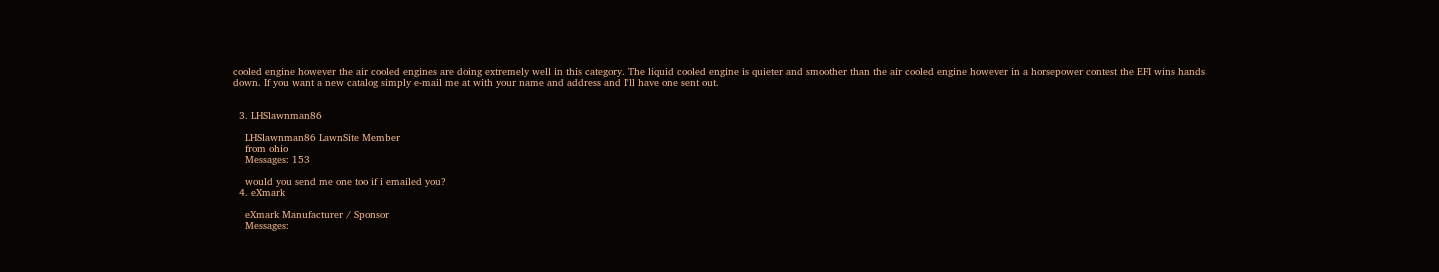cooled engine however the air cooled engines are doing extremely well in this category. The liquid cooled engine is quieter and smoother than the air cooled engine however in a horsepower contest the EFI wins hands down. If you want a new catalog simply e-mail me at with your name and address and I'll have one sent out.


  3. LHSlawnman86

    LHSlawnman86 LawnSite Member
    from ohio
    Messages: 153

    would you send me one too if i emailed you?
  4. eXmark

    eXmark Manufacturer / Sponsor
    Messages: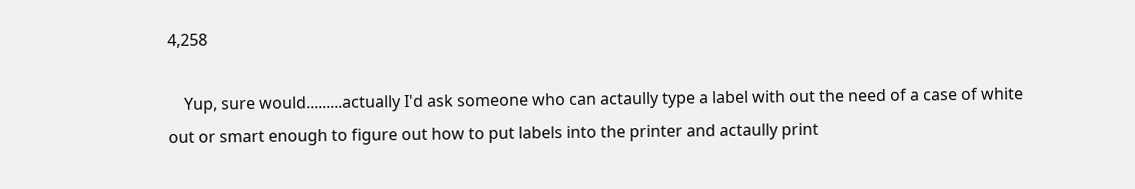4,258

    Yup, sure would.........actually I'd ask someone who can actaully type a label with out the need of a case of white out or smart enough to figure out how to put labels into the printer and actaully print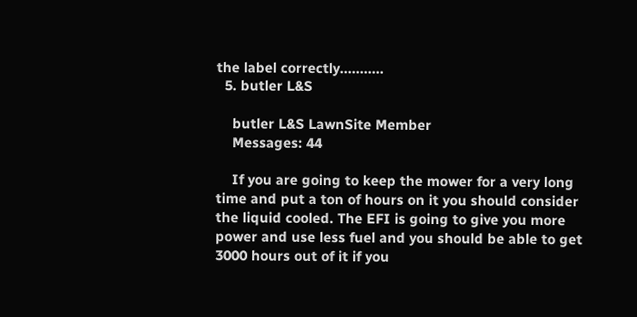the label correctly...........
  5. butler L&S

    butler L&S LawnSite Member
    Messages: 44

    If you are going to keep the mower for a very long time and put a ton of hours on it you should consider the liquid cooled. The EFI is going to give you more power and use less fuel and you should be able to get 3000 hours out of it if you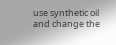use synthetic oil and change the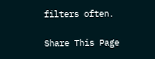filters often.

Share This Page